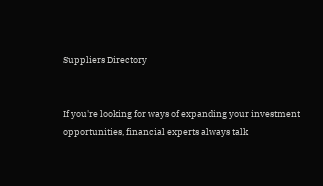Suppliers Directory


If you're looking for ways of expanding your investment opportunities, financial experts always talk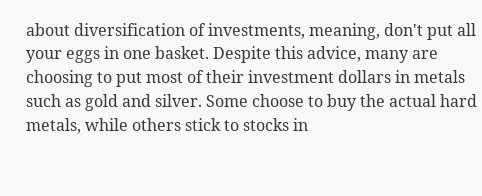about diversification of investments, meaning, don't put all your eggs in one basket. Despite this advice, many are choosing to put most of their investment dollars in metals such as gold and silver. Some choose to buy the actual hard metals, while others stick to stocks in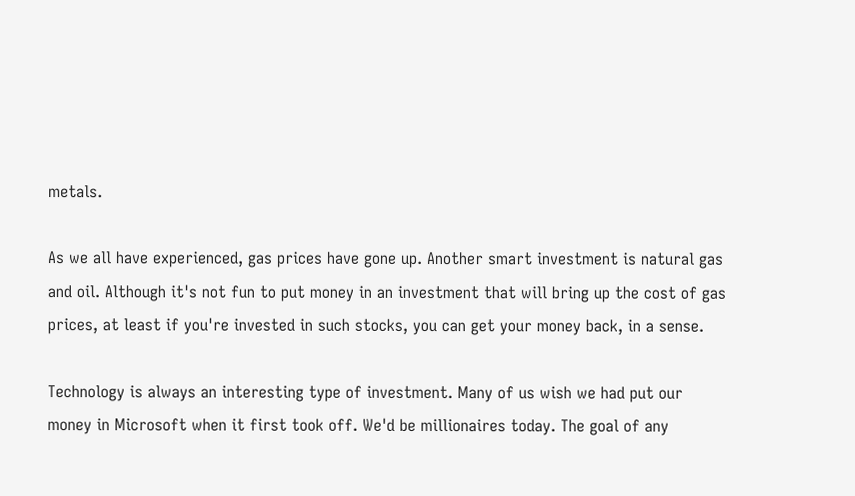metals.

As we all have experienced, gas prices have gone up. Another smart investment is natural gas and oil. Although it's not fun to put money in an investment that will bring up the cost of gas prices, at least if you're invested in such stocks, you can get your money back, in a sense.

Technology is always an interesting type of investment. Many of us wish we had put our money in Microsoft when it first took off. We'd be millionaires today. The goal of any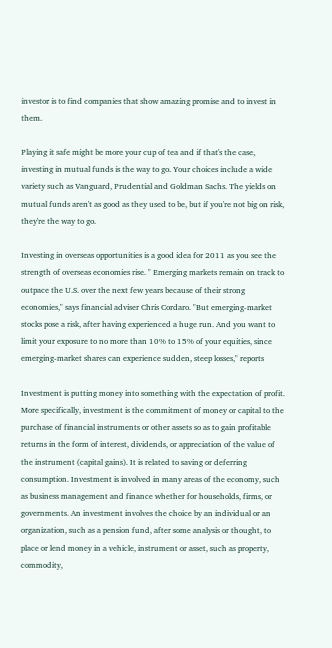investor is to find companies that show amazing promise and to invest in them.

Playing it safe might be more your cup of tea and if that's the case, investing in mutual funds is the way to go. Your choices include a wide variety such as Vanguard, Prudential and Goldman Sachs. The yields on mutual funds aren't as good as they used to be, but if you're not big on risk, they're the way to go.

Investing in overseas opportunities is a good idea for 2011 as you see the strength of overseas economies rise. " Emerging markets remain on track to outpace the U.S. over the next few years because of their strong economies," says financial adviser Chris Cordaro. "But emerging-market stocks pose a risk, after having experienced a huge run. And you want to limit your exposure to no more than 10% to 15% of your equities, since emerging-market shares can experience sudden, steep losses," reports

Investment is putting money into something with the expectation of profit. More specifically, investment is the commitment of money or capital to the purchase of financial instruments or other assets so as to gain profitable returns in the form of interest, dividends, or appreciation of the value of the instrument (capital gains). It is related to saving or deferring consumption. Investment is involved in many areas of the economy, such as business management and finance whether for households, firms, or governments. An investment involves the choice by an individual or an organization, such as a pension fund, after some analysis or thought, to place or lend money in a vehicle, instrument or asset, such as property, commodity,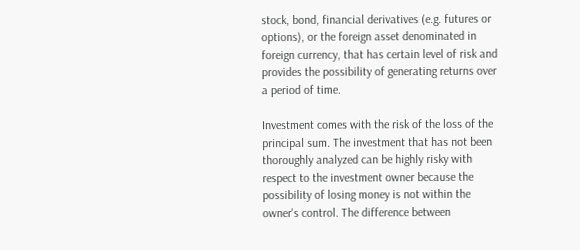stock, bond, financial derivatives (e.g. futures or options), or the foreign asset denominated in foreign currency, that has certain level of risk and provides the possibility of generating returns over a period of time.

Investment comes with the risk of the loss of the principal sum. The investment that has not been thoroughly analyzed can be highly risky with respect to the investment owner because the possibility of losing money is not within the owner's control. The difference between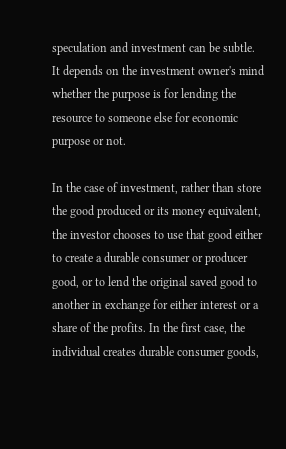speculation and investment can be subtle. It depends on the investment owner's mind whether the purpose is for lending the resource to someone else for economic purpose or not.

In the case of investment, rather than store the good produced or its money equivalent, the investor chooses to use that good either to create a durable consumer or producer good, or to lend the original saved good to another in exchange for either interest or a share of the profits. In the first case, the individual creates durable consumer goods,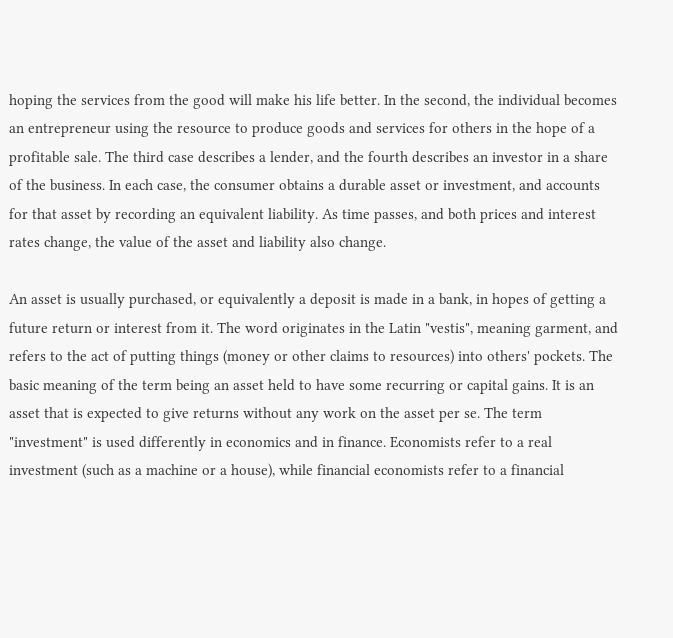hoping the services from the good will make his life better. In the second, the individual becomes an entrepreneur using the resource to produce goods and services for others in the hope of a profitable sale. The third case describes a lender, and the fourth describes an investor in a share of the business. In each case, the consumer obtains a durable asset or investment, and accounts for that asset by recording an equivalent liability. As time passes, and both prices and interest rates change, the value of the asset and liability also change.

An asset is usually purchased, or equivalently a deposit is made in a bank, in hopes of getting a future return or interest from it. The word originates in the Latin "vestis", meaning garment, and refers to the act of putting things (money or other claims to resources) into others' pockets. The basic meaning of the term being an asset held to have some recurring or capital gains. It is an asset that is expected to give returns without any work on the asset per se. The term "investment" is used differently in economics and in finance. Economists refer to a real investment (such as a machine or a house), while financial economists refer to a financial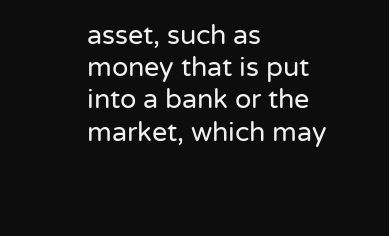asset, such as money that is put into a bank or the market, which may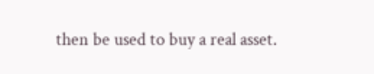then be used to buy a real asset.